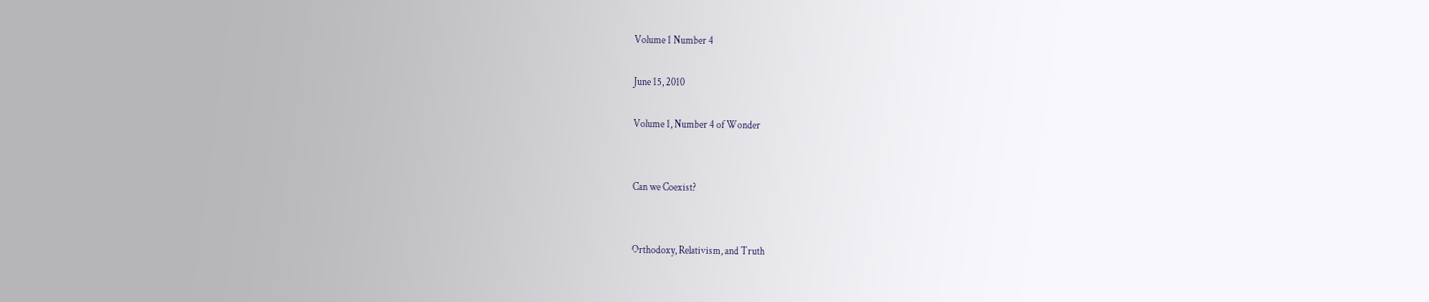Volume 1 Number 4

June 15, 2010

Volume 1, Number 4 of Wonder


Can we Coexist?


Orthodoxy, Relativism, and Truth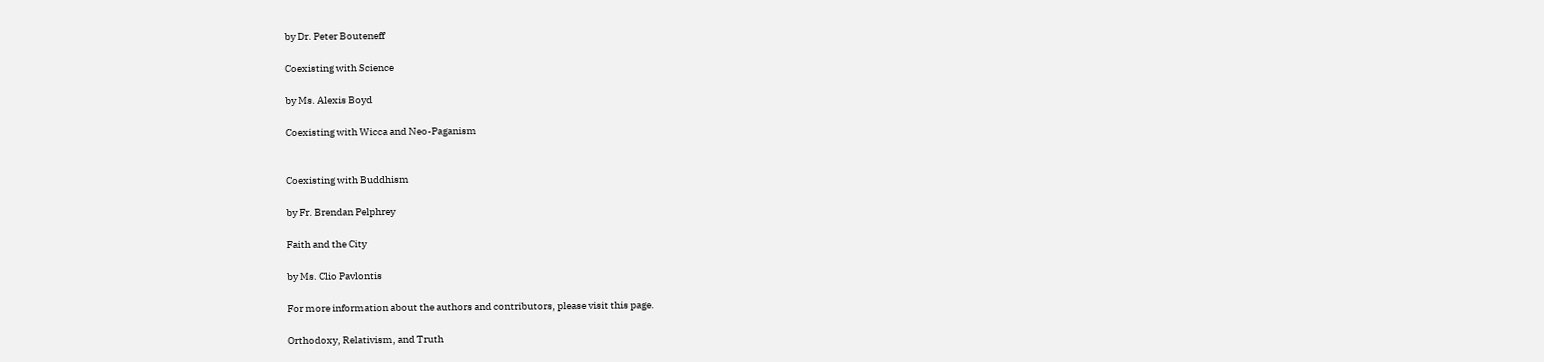by Dr. Peter Bouteneff

Coexisting with Science

by Ms. Alexis Boyd

Coexisting with Wicca and Neo-Paganism


Coexisting with Buddhism

by Fr. Brendan Pelphrey

Faith and the City

by Ms. Clio Pavlontis

For more information about the authors and contributors, please visit this page.

Orthodoxy, Relativism, and Truth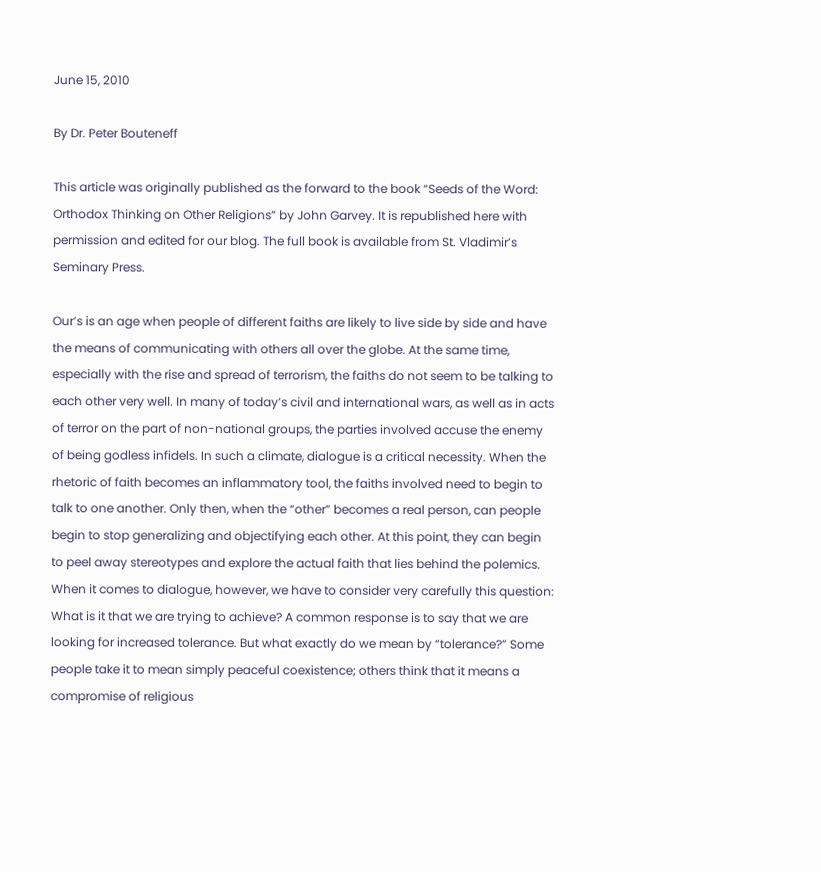June 15, 2010

By Dr. Peter Bouteneff

This article was originally published as the forward to the book “Seeds of the Word: Orthodox Thinking on Other Religions” by John Garvey. It is republished here with permission and edited for our blog. The full book is available from St. Vladimir’s Seminary Press.

Our’s is an age when people of different faiths are likely to live side by side and have the means of communicating with others all over the globe. At the same time, especially with the rise and spread of terrorism, the faiths do not seem to be talking to each other very well. In many of today’s civil and international wars, as well as in acts of terror on the part of non-national groups, the parties involved accuse the enemy of being godless infidels. In such a climate, dialogue is a critical necessity. When the rhetoric of faith becomes an inflammatory tool, the faiths involved need to begin to talk to one another. Only then, when the “other” becomes a real person, can people begin to stop generalizing and objectifying each other. At this point, they can begin to peel away stereotypes and explore the actual faith that lies behind the polemics. When it comes to dialogue, however, we have to consider very carefully this question: What is it that we are trying to achieve? A common response is to say that we are looking for increased tolerance. But what exactly do we mean by “tolerance?” Some people take it to mean simply peaceful coexistence; others think that it means a compromise of religious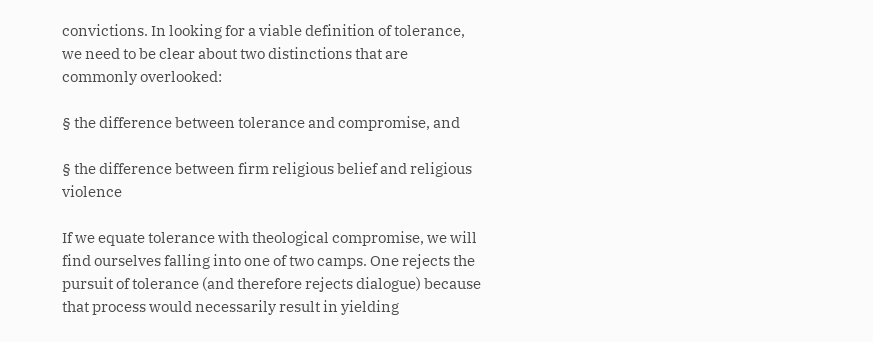convictions. In looking for a viable definition of tolerance, we need to be clear about two distinctions that are commonly overlooked:

§ the difference between tolerance and compromise, and

§ the difference between firm religious belief and religious violence

If we equate tolerance with theological compromise, we will find ourselves falling into one of two camps. One rejects the pursuit of tolerance (and therefore rejects dialogue) because that process would necessarily result in yielding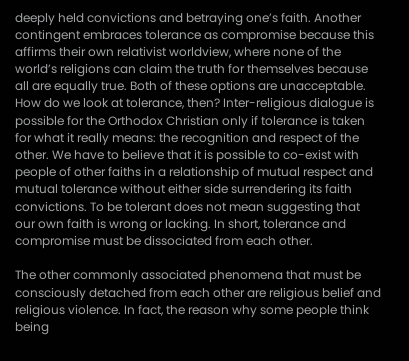deeply held convictions and betraying one’s faith. Another contingent embraces tolerance as compromise because this affirms their own relativist worldview, where none of the world’s religions can claim the truth for themselves because all are equally true. Both of these options are unacceptable. How do we look at tolerance, then? Inter-religious dialogue is possible for the Orthodox Christian only if tolerance is taken for what it really means: the recognition and respect of the other. We have to believe that it is possible to co-exist with people of other faiths in a relationship of mutual respect and mutual tolerance without either side surrendering its faith convictions. To be tolerant does not mean suggesting that our own faith is wrong or lacking. In short, tolerance and compromise must be dissociated from each other.

The other commonly associated phenomena that must be consciously detached from each other are religious belief and religious violence. In fact, the reason why some people think being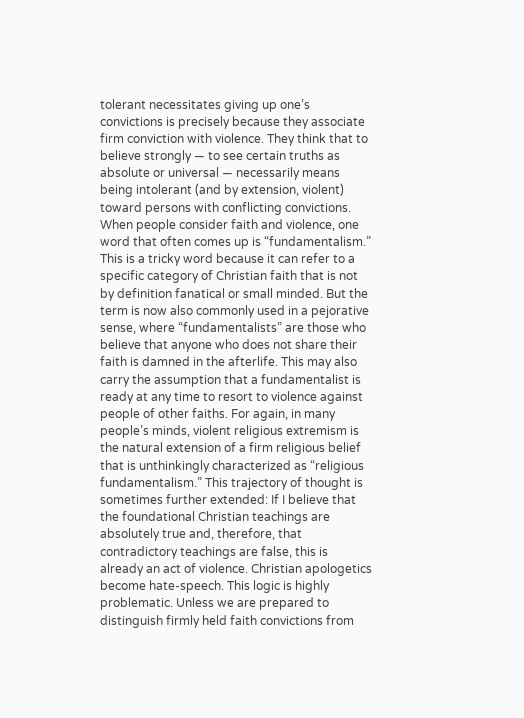tolerant necessitates giving up one’s convictions is precisely because they associate firm conviction with violence. They think that to believe strongly — to see certain truths as absolute or universal — necessarily means being intolerant (and by extension, violent) toward persons with conflicting convictions. When people consider faith and violence, one word that often comes up is “fundamentalism.” This is a tricky word because it can refer to a specific category of Christian faith that is not by definition fanatical or small minded. But the term is now also commonly used in a pejorative sense, where “fundamentalists” are those who believe that anyone who does not share their faith is damned in the afterlife. This may also carry the assumption that a fundamentalist is ready at any time to resort to violence against people of other faiths. For again, in many people’s minds, violent religious extremism is the natural extension of a firm religious belief that is unthinkingly characterized as “religious fundamentalism.” This trajectory of thought is sometimes further extended: If I believe that the foundational Christian teachings are absolutely true and, therefore, that contradictory teachings are false, this is already an act of violence. Christian apologetics become hate-speech. This logic is highly problematic. Unless we are prepared to distinguish firmly held faith convictions from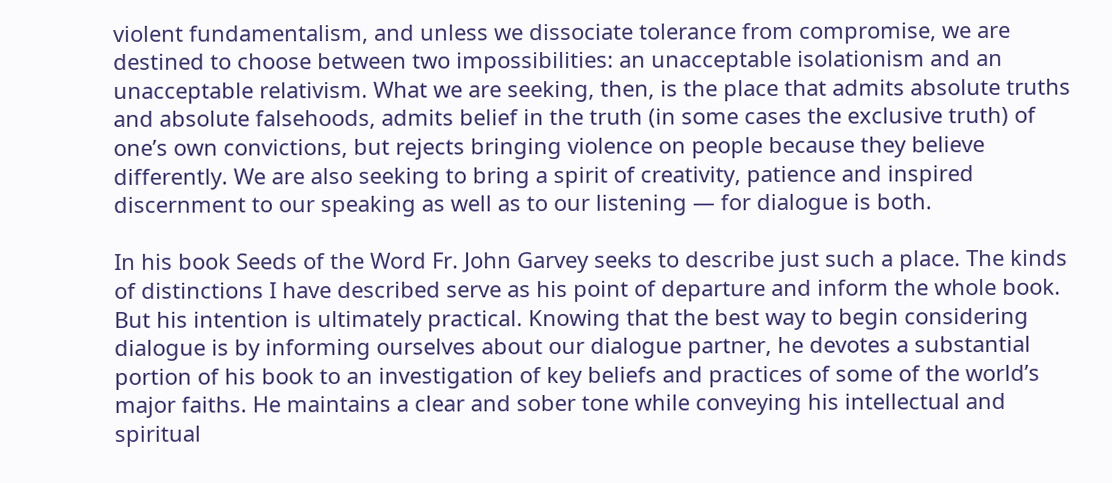violent fundamentalism, and unless we dissociate tolerance from compromise, we are destined to choose between two impossibilities: an unacceptable isolationism and an unacceptable relativism. What we are seeking, then, is the place that admits absolute truths and absolute falsehoods, admits belief in the truth (in some cases the exclusive truth) of one’s own convictions, but rejects bringing violence on people because they believe differently. We are also seeking to bring a spirit of creativity, patience and inspired discernment to our speaking as well as to our listening — for dialogue is both.

In his book Seeds of the Word Fr. John Garvey seeks to describe just such a place. The kinds of distinctions I have described serve as his point of departure and inform the whole book. But his intention is ultimately practical. Knowing that the best way to begin considering dialogue is by informing ourselves about our dialogue partner, he devotes a substantial portion of his book to an investigation of key beliefs and practices of some of the world’s major faiths. He maintains a clear and sober tone while conveying his intellectual and spiritual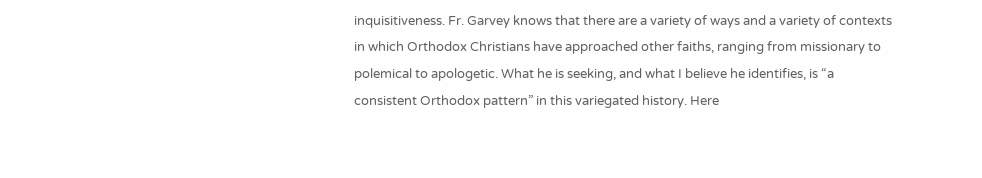inquisitiveness. Fr. Garvey knows that there are a variety of ways and a variety of contexts in which Orthodox Christians have approached other faiths, ranging from missionary to polemical to apologetic. What he is seeking, and what I believe he identifies, is “a consistent Orthodox pattern” in this variegated history. Here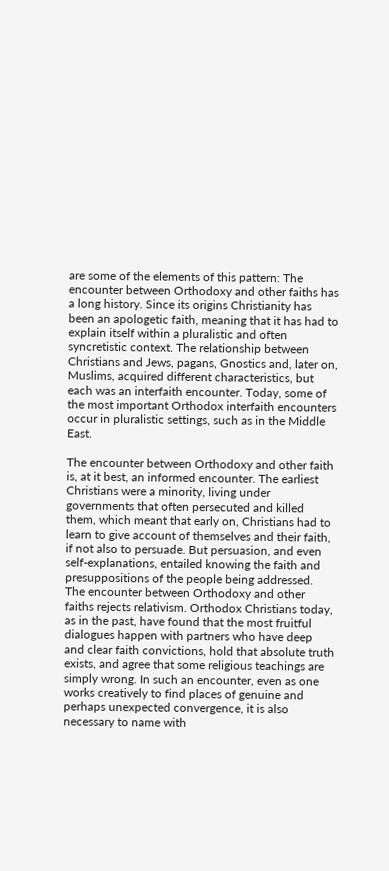are some of the elements of this pattern: The encounter between Orthodoxy and other faiths has a long history. Since its origins Christianity has been an apologetic faith, meaning that it has had to explain itself within a pluralistic and often syncretistic context. The relationship between Christians and Jews, pagans, Gnostics and, later on, Muslims, acquired different characteristics, but each was an interfaith encounter. Today, some of the most important Orthodox interfaith encounters occur in pluralistic settings, such as in the Middle East.

The encounter between Orthodoxy and other faith is, at it best, an informed encounter. The earliest Christians were a minority, living under governments that often persecuted and killed them, which meant that early on, Christians had to learn to give account of themselves and their faith, if not also to persuade. But persuasion, and even self-explanations, entailed knowing the faith and presuppositions of the people being addressed. The encounter between Orthodoxy and other faiths rejects relativism. Orthodox Christians today, as in the past, have found that the most fruitful dialogues happen with partners who have deep and clear faith convictions, hold that absolute truth exists, and agree that some religious teachings are simply wrong. In such an encounter, even as one works creatively to find places of genuine and perhaps unexpected convergence, it is also necessary to name with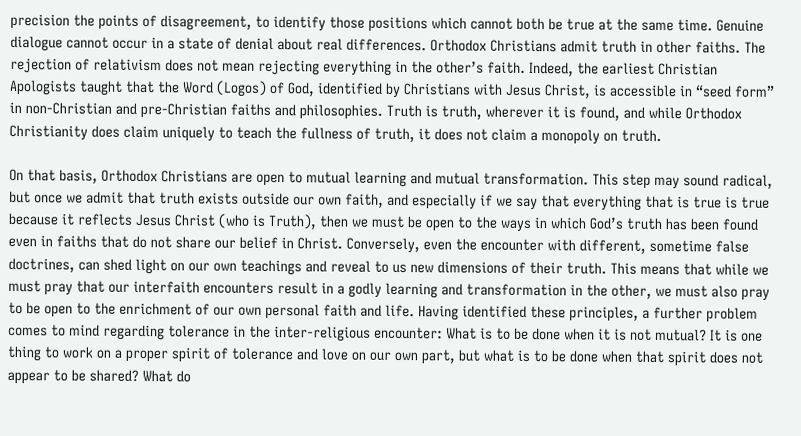precision the points of disagreement, to identify those positions which cannot both be true at the same time. Genuine dialogue cannot occur in a state of denial about real differences. Orthodox Christians admit truth in other faiths. The rejection of relativism does not mean rejecting everything in the other’s faith. Indeed, the earliest Christian Apologists taught that the Word (Logos) of God, identified by Christians with Jesus Christ, is accessible in “seed form” in non-Christian and pre-Christian faiths and philosophies. Truth is truth, wherever it is found, and while Orthodox Christianity does claim uniquely to teach the fullness of truth, it does not claim a monopoly on truth.

On that basis, Orthodox Christians are open to mutual learning and mutual transformation. This step may sound radical, but once we admit that truth exists outside our own faith, and especially if we say that everything that is true is true because it reflects Jesus Christ (who is Truth), then we must be open to the ways in which God’s truth has been found even in faiths that do not share our belief in Christ. Conversely, even the encounter with different, sometime false doctrines, can shed light on our own teachings and reveal to us new dimensions of their truth. This means that while we must pray that our interfaith encounters result in a godly learning and transformation in the other, we must also pray to be open to the enrichment of our own personal faith and life. Having identified these principles, a further problem comes to mind regarding tolerance in the inter-religious encounter: What is to be done when it is not mutual? It is one thing to work on a proper spirit of tolerance and love on our own part, but what is to be done when that spirit does not appear to be shared? What do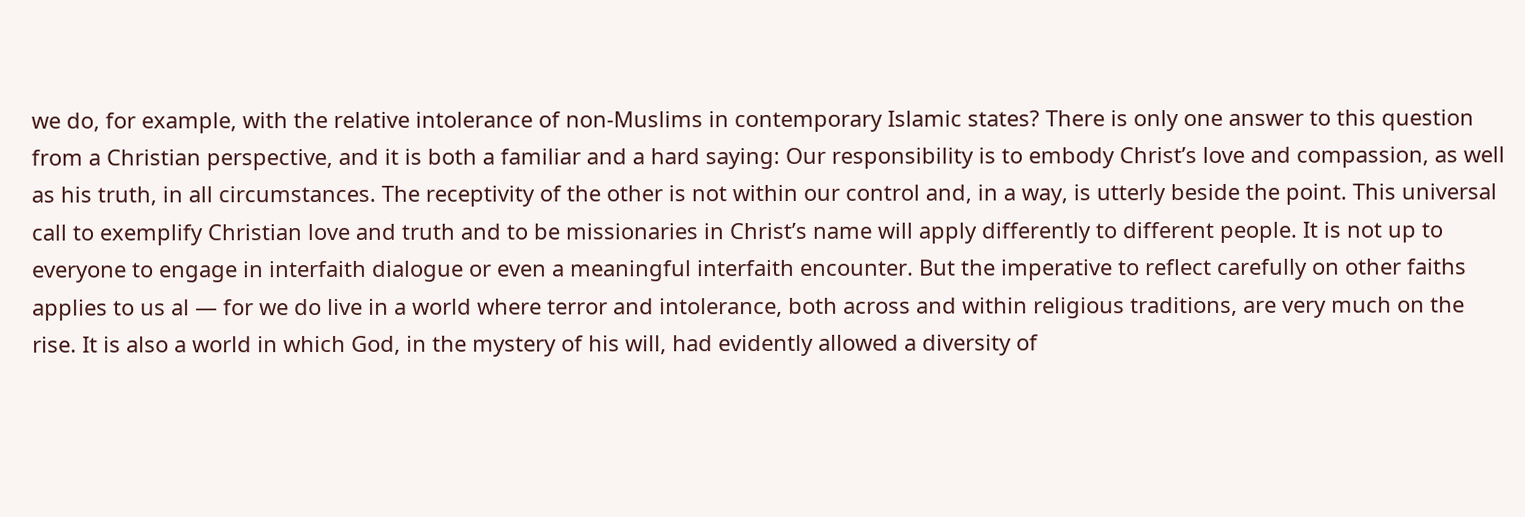we do, for example, with the relative intolerance of non-Muslims in contemporary Islamic states? There is only one answer to this question from a Christian perspective, and it is both a familiar and a hard saying: Our responsibility is to embody Christ’s love and compassion, as well as his truth, in all circumstances. The receptivity of the other is not within our control and, in a way, is utterly beside the point. This universal call to exemplify Christian love and truth and to be missionaries in Christ’s name will apply differently to different people. It is not up to everyone to engage in interfaith dialogue or even a meaningful interfaith encounter. But the imperative to reflect carefully on other faiths applies to us al — for we do live in a world where terror and intolerance, both across and within religious traditions, are very much on the rise. It is also a world in which God, in the mystery of his will, had evidently allowed a diversity of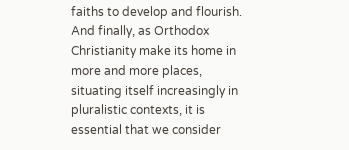faiths to develop and flourish. And finally, as Orthodox Christianity make its home in more and more places, situating itself increasingly in pluralistic contexts, it is essential that we consider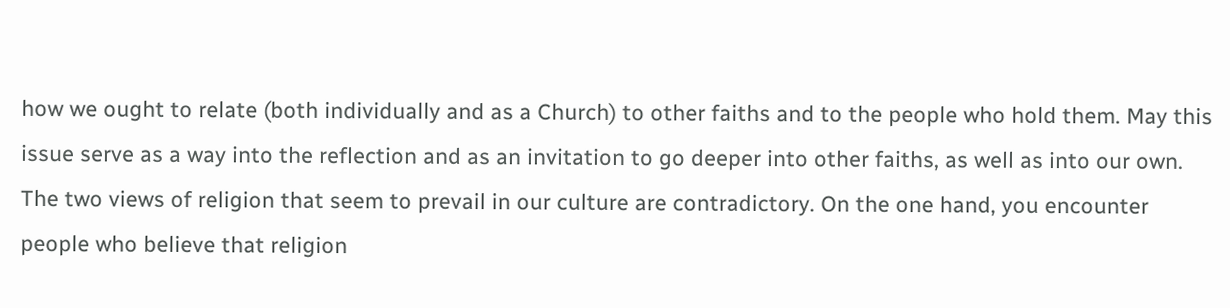how we ought to relate (both individually and as a Church) to other faiths and to the people who hold them. May this issue serve as a way into the reflection and as an invitation to go deeper into other faiths, as well as into our own. The two views of religion that seem to prevail in our culture are contradictory. On the one hand, you encounter people who believe that religion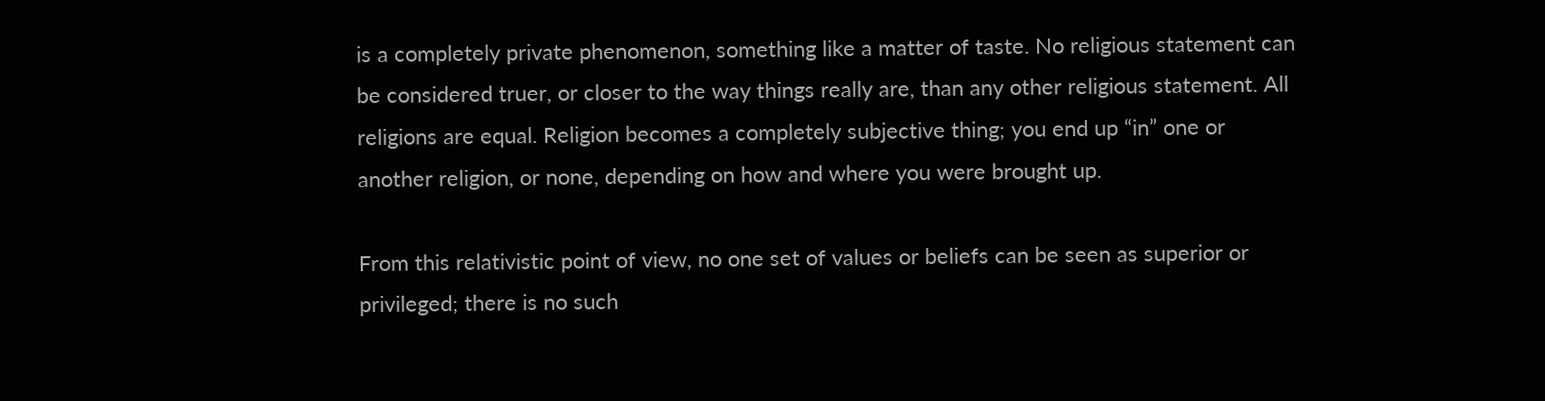is a completely private phenomenon, something like a matter of taste. No religious statement can be considered truer, or closer to the way things really are, than any other religious statement. All religions are equal. Religion becomes a completely subjective thing; you end up “in” one or another religion, or none, depending on how and where you were brought up.

From this relativistic point of view, no one set of values or beliefs can be seen as superior or privileged; there is no such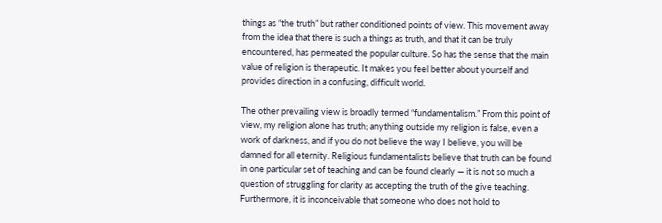things as “the truth” but rather conditioned points of view. This movement away from the idea that there is such a things as truth, and that it can be truly encountered, has permeated the popular culture. So has the sense that the main value of religion is therapeutic. It makes you feel better about yourself and provides direction in a confusing, difficult world.

The other prevailing view is broadly termed “fundamentalism.” From this point of view, my religion alone has truth; anything outside my religion is false, even a work of darkness, and if you do not believe the way I believe, you will be damned for all eternity. Religious fundamentalists believe that truth can be found in one particular set of teaching and can be found clearly — it is not so much a question of struggling for clarity as accepting the truth of the give teaching. Furthermore, it is inconceivable that someone who does not hold to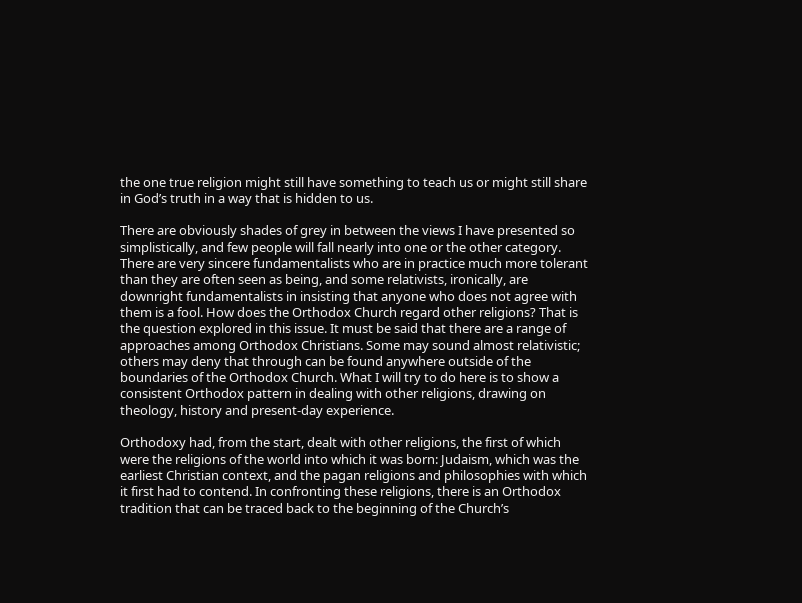the one true religion might still have something to teach us or might still share in God’s truth in a way that is hidden to us.

There are obviously shades of grey in between the views I have presented so simplistically, and few people will fall nearly into one or the other category. There are very sincere fundamentalists who are in practice much more tolerant than they are often seen as being, and some relativists, ironically, are downright fundamentalists in insisting that anyone who does not agree with them is a fool. How does the Orthodox Church regard other religions? That is the question explored in this issue. It must be said that there are a range of approaches among Orthodox Christians. Some may sound almost relativistic; others may deny that through can be found anywhere outside of the boundaries of the Orthodox Church. What I will try to do here is to show a consistent Orthodox pattern in dealing with other religions, drawing on theology, history and present-day experience.

Orthodoxy had, from the start, dealt with other religions, the first of which were the religions of the world into which it was born: Judaism, which was the earliest Christian context, and the pagan religions and philosophies with which it first had to contend. In confronting these religions, there is an Orthodox tradition that can be traced back to the beginning of the Church’s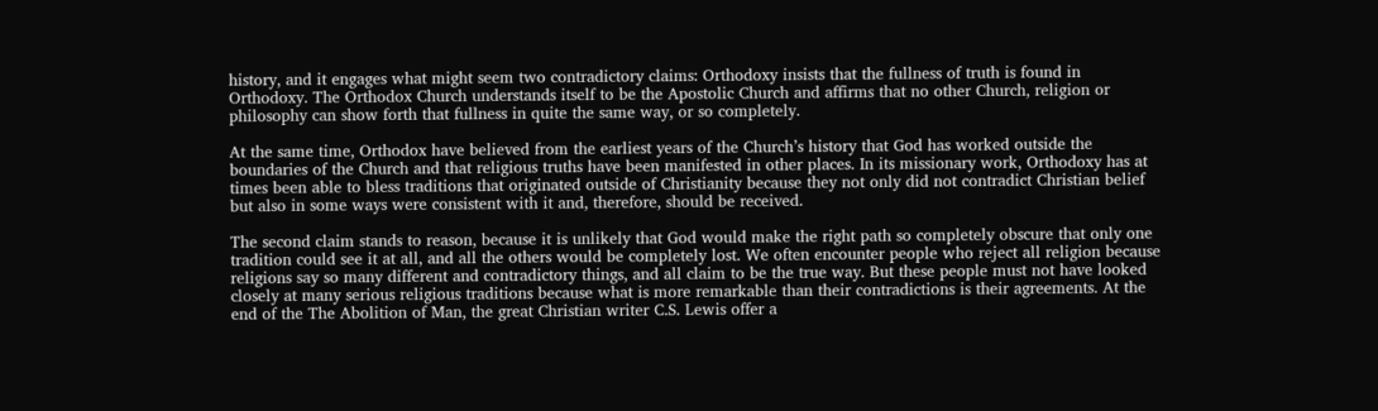history, and it engages what might seem two contradictory claims: Orthodoxy insists that the fullness of truth is found in Orthodoxy. The Orthodox Church understands itself to be the Apostolic Church and affirms that no other Church, religion or philosophy can show forth that fullness in quite the same way, or so completely.

At the same time, Orthodox have believed from the earliest years of the Church’s history that God has worked outside the boundaries of the Church and that religious truths have been manifested in other places. In its missionary work, Orthodoxy has at times been able to bless traditions that originated outside of Christianity because they not only did not contradict Christian belief but also in some ways were consistent with it and, therefore, should be received.

The second claim stands to reason, because it is unlikely that God would make the right path so completely obscure that only one tradition could see it at all, and all the others would be completely lost. We often encounter people who reject all religion because religions say so many different and contradictory things, and all claim to be the true way. But these people must not have looked closely at many serious religious traditions because what is more remarkable than their contradictions is their agreements. At the end of the The Abolition of Man, the great Christian writer C.S. Lewis offer a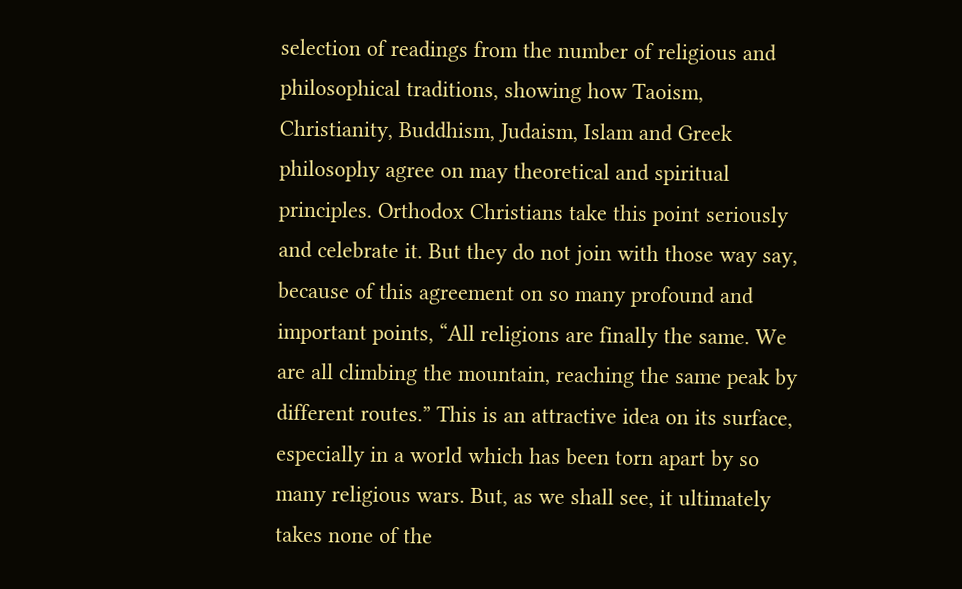selection of readings from the number of religious and philosophical traditions, showing how Taoism, Christianity, Buddhism, Judaism, Islam and Greek philosophy agree on may theoretical and spiritual principles. Orthodox Christians take this point seriously and celebrate it. But they do not join with those way say, because of this agreement on so many profound and important points, “All religions are finally the same. We are all climbing the mountain, reaching the same peak by different routes.” This is an attractive idea on its surface, especially in a world which has been torn apart by so many religious wars. But, as we shall see, it ultimately takes none of the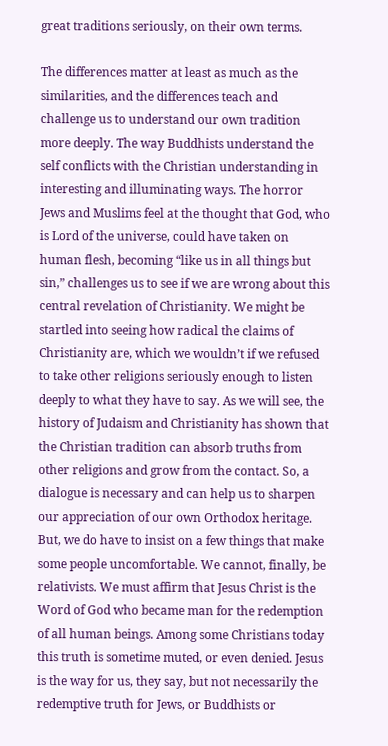great traditions seriously, on their own terms.

The differences matter at least as much as the similarities, and the differences teach and challenge us to understand our own tradition more deeply. The way Buddhists understand the self conflicts with the Christian understanding in interesting and illuminating ways. The horror Jews and Muslims feel at the thought that God, who is Lord of the universe, could have taken on human flesh, becoming “like us in all things but sin,” challenges us to see if we are wrong about this central revelation of Christianity. We might be startled into seeing how radical the claims of Christianity are, which we wouldn’t if we refused to take other religions seriously enough to listen deeply to what they have to say. As we will see, the history of Judaism and Christianity has shown that the Christian tradition can absorb truths from other religions and grow from the contact. So, a dialogue is necessary and can help us to sharpen our appreciation of our own Orthodox heritage. But, we do have to insist on a few things that make some people uncomfortable. We cannot, finally, be relativists. We must affirm that Jesus Christ is the Word of God who became man for the redemption of all human beings. Among some Christians today this truth is sometime muted, or even denied. Jesus is the way for us, they say, but not necessarily the redemptive truth for Jews, or Buddhists or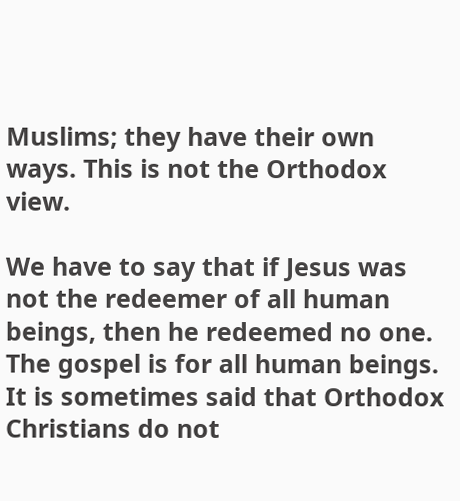Muslims; they have their own ways. This is not the Orthodox view.

We have to say that if Jesus was not the redeemer of all human beings, then he redeemed no one. The gospel is for all human beings. It is sometimes said that Orthodox Christians do not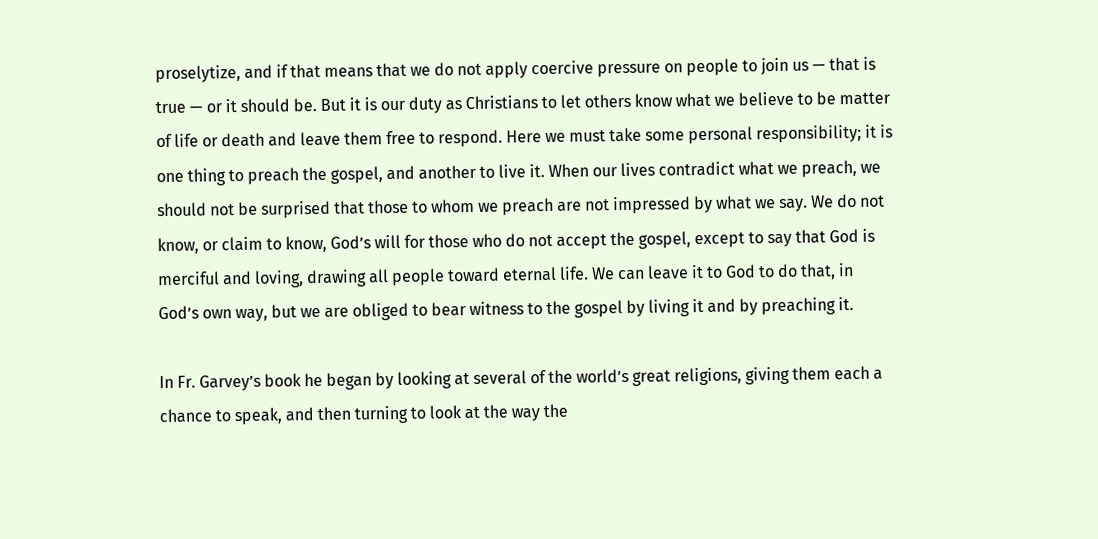proselytize, and if that means that we do not apply coercive pressure on people to join us — that is true — or it should be. But it is our duty as Christians to let others know what we believe to be matter of life or death and leave them free to respond. Here we must take some personal responsibility; it is one thing to preach the gospel, and another to live it. When our lives contradict what we preach, we should not be surprised that those to whom we preach are not impressed by what we say. We do not know, or claim to know, God’s will for those who do not accept the gospel, except to say that God is merciful and loving, drawing all people toward eternal life. We can leave it to God to do that, in God’s own way, but we are obliged to bear witness to the gospel by living it and by preaching it.

In Fr. Garvey’s book he began by looking at several of the world’s great religions, giving them each a chance to speak, and then turning to look at the way the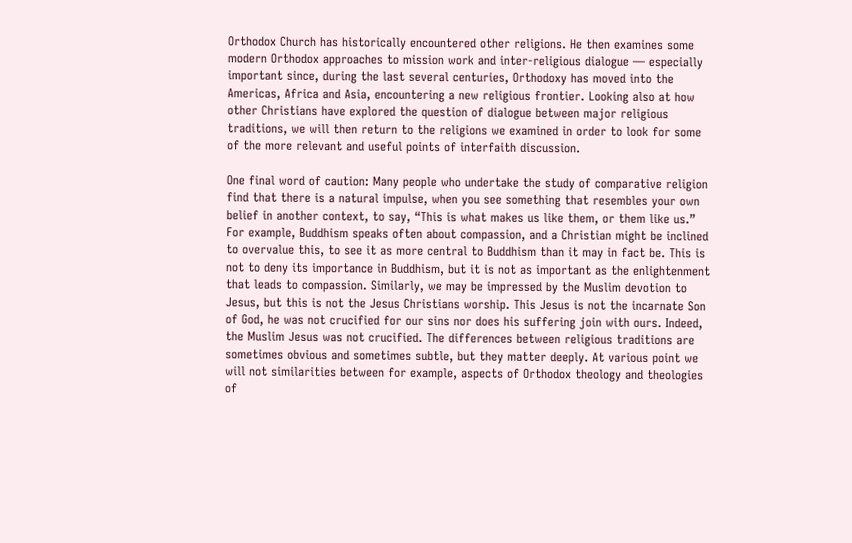Orthodox Church has historically encountered other religions. He then examines some modern Orthodox approaches to mission work and inter-religious dialogue — especially important since, during the last several centuries, Orthodoxy has moved into the Americas, Africa and Asia, encountering a new religious frontier. Looking also at how other Christians have explored the question of dialogue between major religious traditions, we will then return to the religions we examined in order to look for some of the more relevant and useful points of interfaith discussion.

One final word of caution: Many people who undertake the study of comparative religion find that there is a natural impulse, when you see something that resembles your own belief in another context, to say, “This is what makes us like them, or them like us.” For example, Buddhism speaks often about compassion, and a Christian might be inclined to overvalue this, to see it as more central to Buddhism than it may in fact be. This is not to deny its importance in Buddhism, but it is not as important as the enlightenment that leads to compassion. Similarly, we may be impressed by the Muslim devotion to Jesus, but this is not the Jesus Christians worship. This Jesus is not the incarnate Son of God, he was not crucified for our sins nor does his suffering join with ours. Indeed, the Muslim Jesus was not crucified. The differences between religious traditions are sometimes obvious and sometimes subtle, but they matter deeply. At various point we will not similarities between for example, aspects of Orthodox theology and theologies of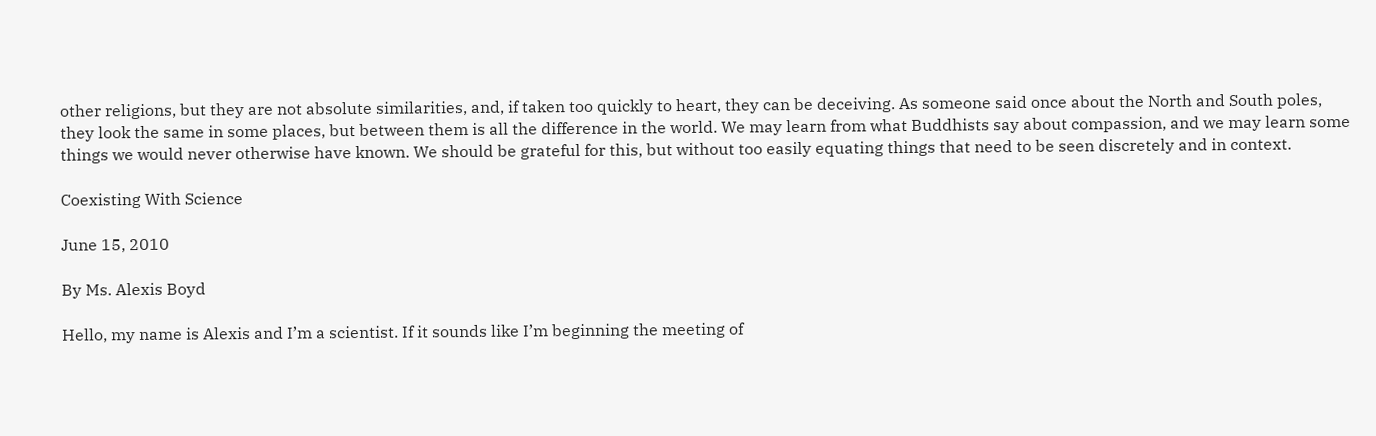other religions, but they are not absolute similarities, and, if taken too quickly to heart, they can be deceiving. As someone said once about the North and South poles, they look the same in some places, but between them is all the difference in the world. We may learn from what Buddhists say about compassion, and we may learn some things we would never otherwise have known. We should be grateful for this, but without too easily equating things that need to be seen discretely and in context.

Coexisting With Science

June 15, 2010

By Ms. Alexis Boyd

Hello, my name is Alexis and I’m a scientist. If it sounds like I’m beginning the meeting of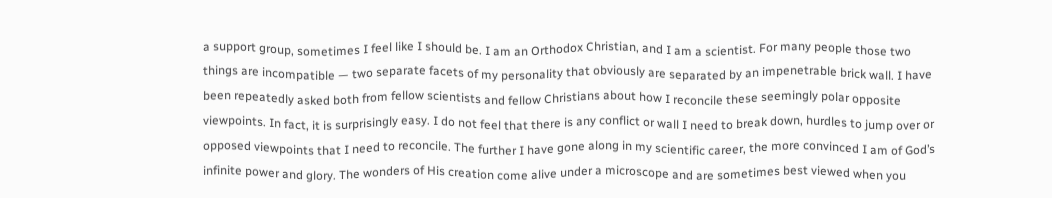a support group, sometimes I feel like I should be. I am an Orthodox Christian, and I am a scientist. For many people those two things are incompatible — two separate facets of my personality that obviously are separated by an impenetrable brick wall. I have been repeatedly asked both from fellow scientists and fellow Christians about how I reconcile these seemingly polar opposite viewpoints. In fact, it is surprisingly easy. I do not feel that there is any conflict or wall I need to break down, hurdles to jump over or opposed viewpoints that I need to reconcile. The further I have gone along in my scientific career, the more convinced I am of God’s infinite power and glory. The wonders of His creation come alive under a microscope and are sometimes best viewed when you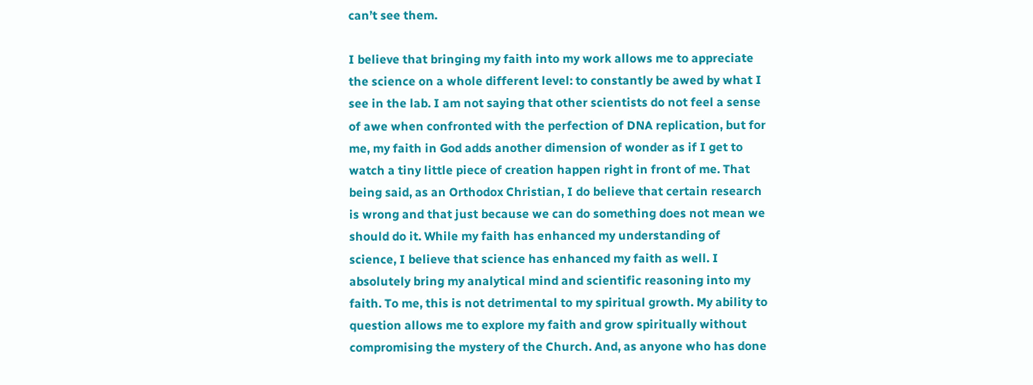can’t see them.

I believe that bringing my faith into my work allows me to appreciate the science on a whole different level: to constantly be awed by what I see in the lab. I am not saying that other scientists do not feel a sense of awe when confronted with the perfection of DNA replication, but for me, my faith in God adds another dimension of wonder as if I get to watch a tiny little piece of creation happen right in front of me. That being said, as an Orthodox Christian, I do believe that certain research is wrong and that just because we can do something does not mean we should do it. While my faith has enhanced my understanding of science, I believe that science has enhanced my faith as well. I absolutely bring my analytical mind and scientific reasoning into my faith. To me, this is not detrimental to my spiritual growth. My ability to question allows me to explore my faith and grow spiritually without compromising the mystery of the Church. And, as anyone who has done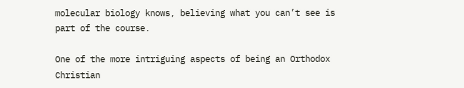molecular biology knows, believing what you can’t see is part of the course.

One of the more intriguing aspects of being an Orthodox Christian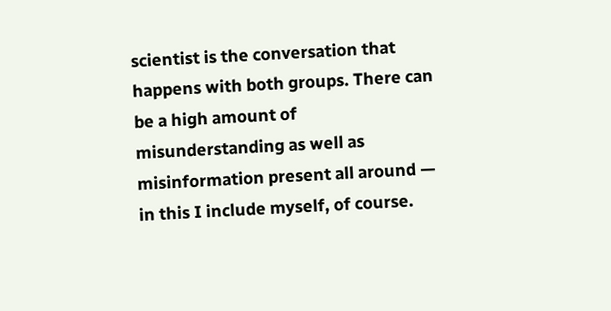scientist is the conversation that happens with both groups. There can be a high amount of misunderstanding as well as misinformation present all around — in this I include myself, of course.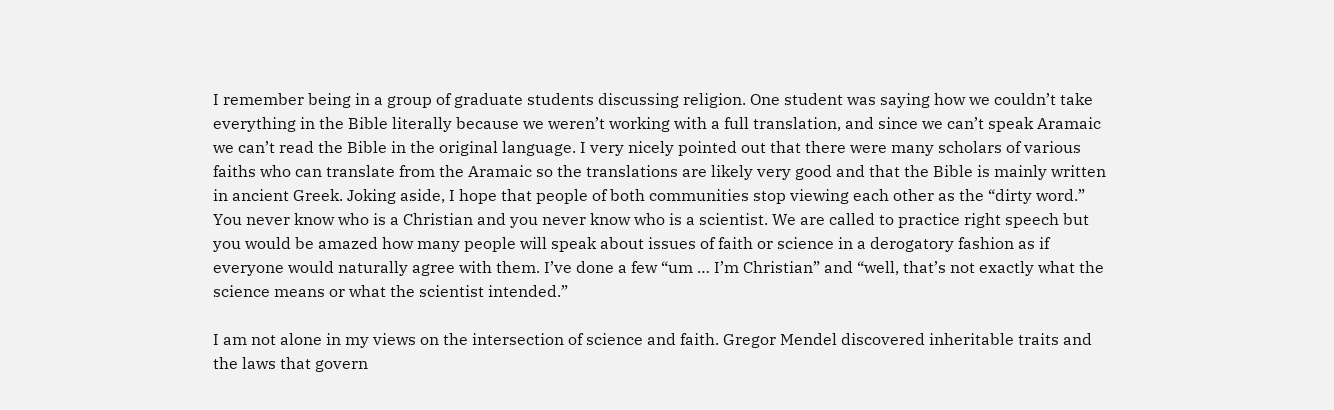I remember being in a group of graduate students discussing religion. One student was saying how we couldn’t take everything in the Bible literally because we weren’t working with a full translation, and since we can’t speak Aramaic we can’t read the Bible in the original language. I very nicely pointed out that there were many scholars of various faiths who can translate from the Aramaic so the translations are likely very good and that the Bible is mainly written in ancient Greek. Joking aside, I hope that people of both communities stop viewing each other as the “dirty word.” You never know who is a Christian and you never know who is a scientist. We are called to practice right speech but you would be amazed how many people will speak about issues of faith or science in a derogatory fashion as if everyone would naturally agree with them. I’ve done a few “um … I’m Christian” and “well, that’s not exactly what the science means or what the scientist intended.”

I am not alone in my views on the intersection of science and faith. Gregor Mendel discovered inheritable traits and the laws that govern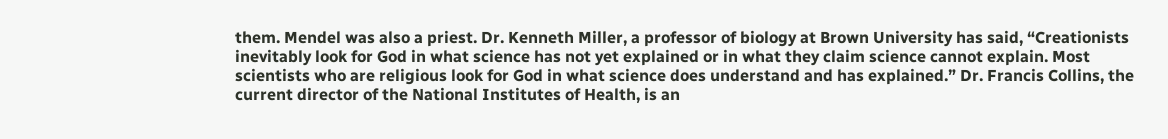them. Mendel was also a priest. Dr. Kenneth Miller, a professor of biology at Brown University has said, “Creationists inevitably look for God in what science has not yet explained or in what they claim science cannot explain. Most scientists who are religious look for God in what science does understand and has explained.” Dr. Francis Collins, the current director of the National Institutes of Health, is an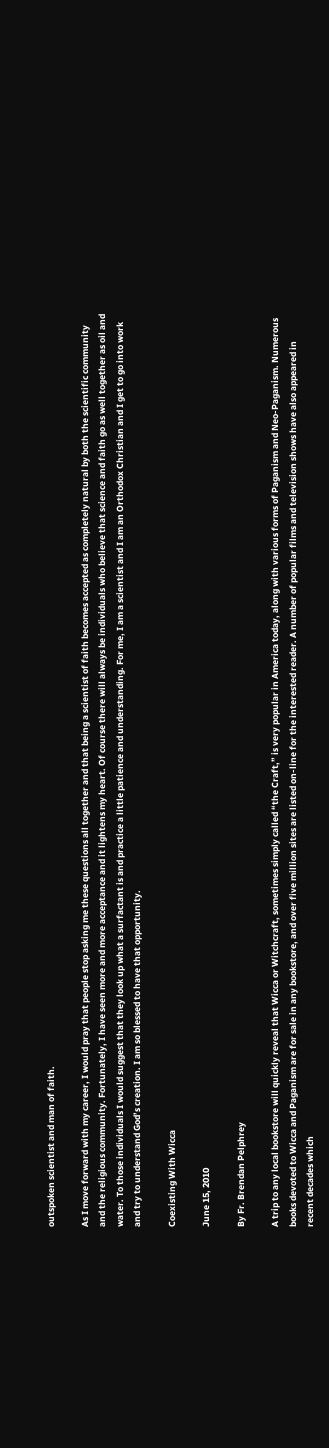outspoken scientist and man of faith.

As I move forward with my career, I would pray that people stop asking me these questions all together and that being a scientist of faith becomes accepted as completely natural by both the scientific community and the religious community. Fortunately, I have seen more and more acceptance and it lightens my heart. Of course there will always be individuals who believe that science and faith go as well together as oil and water. To those individuals I would suggest that they look up what a surfactant is and practice a little patience and understanding. For me, I am a scientist and I am an Orthodox Christian and I get to go into work and try to understand God’s creation. I am so blessed to have that opportunity.

Coexisting With Wicca

June 15, 2010

By Fr. Brendan Pelphrey

A trip to any local bookstore will quickly reveal that Wicca or Witchcraft, sometimes simply called “the Craft,” is very popular in America today, along with various forms of Paganism and Neo-Paganism. Numerous books devoted to Wicca and Paganism are for sale in any bookstore, and over five million sites are listed on-line for the interested reader. A number of popular films and television shows have also appeared in recent decades which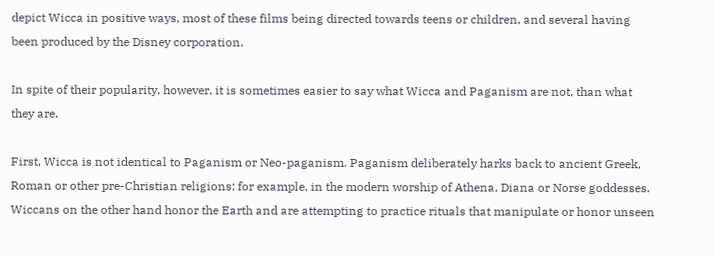depict Wicca in positive ways, most of these films being directed towards teens or children, and several having been produced by the Disney corporation.

In spite of their popularity, however, it is sometimes easier to say what Wicca and Paganism are not, than what they are.

First, Wicca is not identical to Paganism or Neo-paganism. Paganism deliberately harks back to ancient Greek, Roman or other pre-Christian religions: for example, in the modern worship of Athena, Diana or Norse goddesses. Wiccans on the other hand honor the Earth and are attempting to practice rituals that manipulate or honor unseen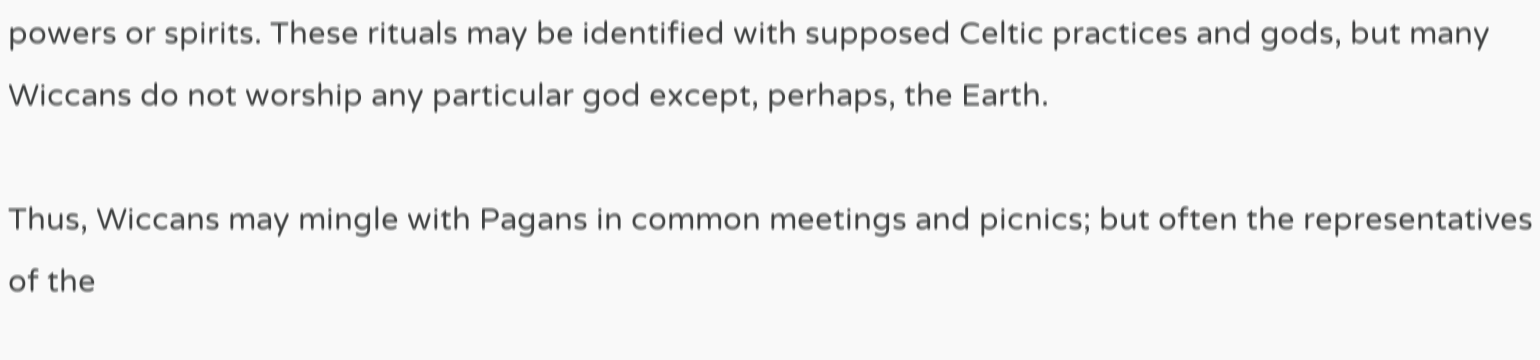powers or spirits. These rituals may be identified with supposed Celtic practices and gods, but many Wiccans do not worship any particular god except, perhaps, the Earth.

Thus, Wiccans may mingle with Pagans in common meetings and picnics; but often the representatives of the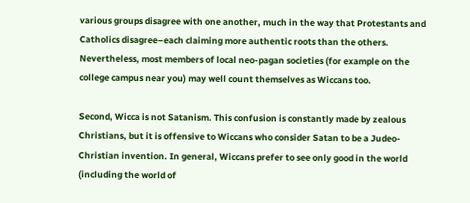various groups disagree with one another, much in the way that Protestants and Catholics disagree–each claiming more authentic roots than the others. Nevertheless, most members of local neo-pagan societies (for example on the college campus near you) may well count themselves as Wiccans too.

Second, Wicca is not Satanism. This confusion is constantly made by zealous Christians, but it is offensive to Wiccans who consider Satan to be a Judeo-Christian invention. In general, Wiccans prefer to see only good in the world (including the world of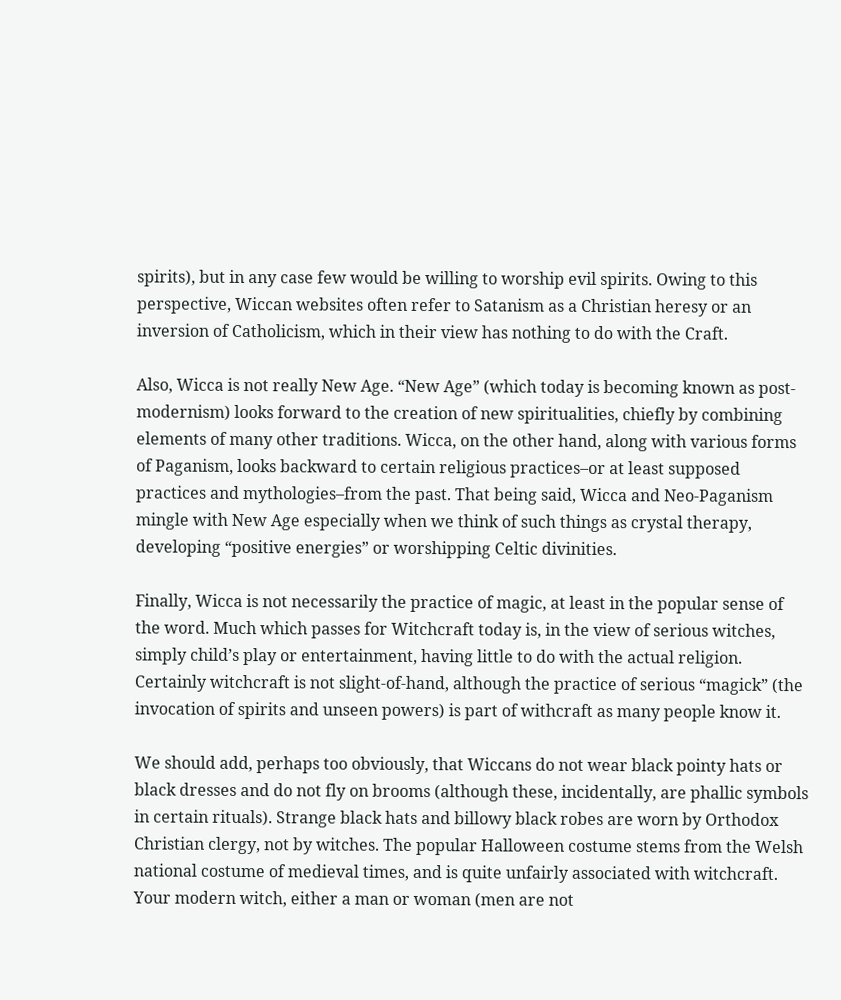spirits), but in any case few would be willing to worship evil spirits. Owing to this perspective, Wiccan websites often refer to Satanism as a Christian heresy or an inversion of Catholicism, which in their view has nothing to do with the Craft.

Also, Wicca is not really New Age. “New Age” (which today is becoming known as post-modernism) looks forward to the creation of new spiritualities, chiefly by combining elements of many other traditions. Wicca, on the other hand, along with various forms of Paganism, looks backward to certain religious practices–or at least supposed practices and mythologies–from the past. That being said, Wicca and Neo-Paganism mingle with New Age especially when we think of such things as crystal therapy, developing “positive energies” or worshipping Celtic divinities.

Finally, Wicca is not necessarily the practice of magic, at least in the popular sense of the word. Much which passes for Witchcraft today is, in the view of serious witches, simply child’s play or entertainment, having little to do with the actual religion.  Certainly witchcraft is not slight-of-hand, although the practice of serious “magick” (the invocation of spirits and unseen powers) is part of withcraft as many people know it.

We should add, perhaps too obviously, that Wiccans do not wear black pointy hats or black dresses and do not fly on brooms (although these, incidentally, are phallic symbols in certain rituals). Strange black hats and billowy black robes are worn by Orthodox Christian clergy, not by witches. The popular Halloween costume stems from the Welsh national costume of medieval times, and is quite unfairly associated with witchcraft. Your modern witch, either a man or woman (men are not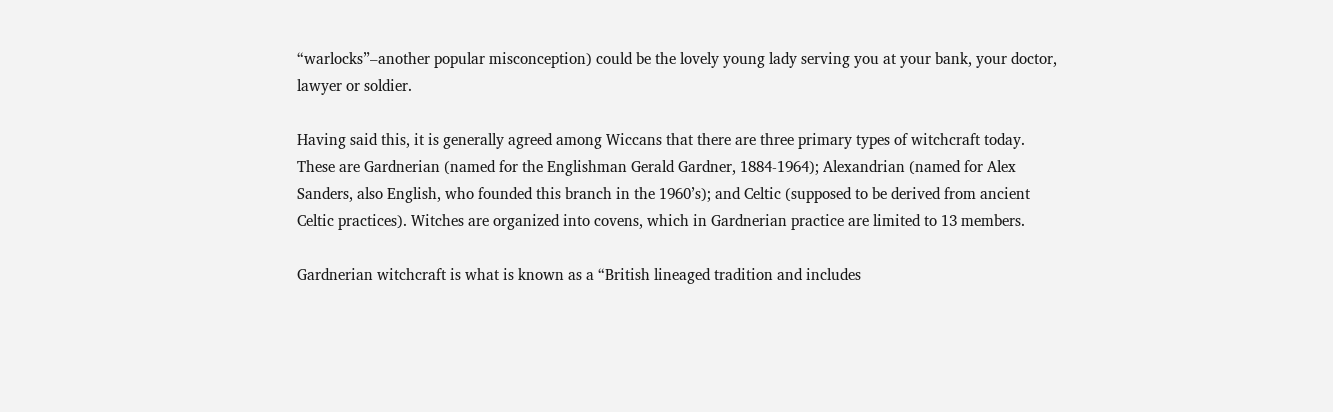“warlocks”–another popular misconception) could be the lovely young lady serving you at your bank, your doctor, lawyer or soldier.

Having said this, it is generally agreed among Wiccans that there are three primary types of witchcraft today. These are Gardnerian (named for the Englishman Gerald Gardner, 1884-1964); Alexandrian (named for Alex Sanders, also English, who founded this branch in the 1960’s); and Celtic (supposed to be derived from ancient Celtic practices). Witches are organized into covens, which in Gardnerian practice are limited to 13 members.

Gardnerian witchcraft is what is known as a “British lineaged tradition and includes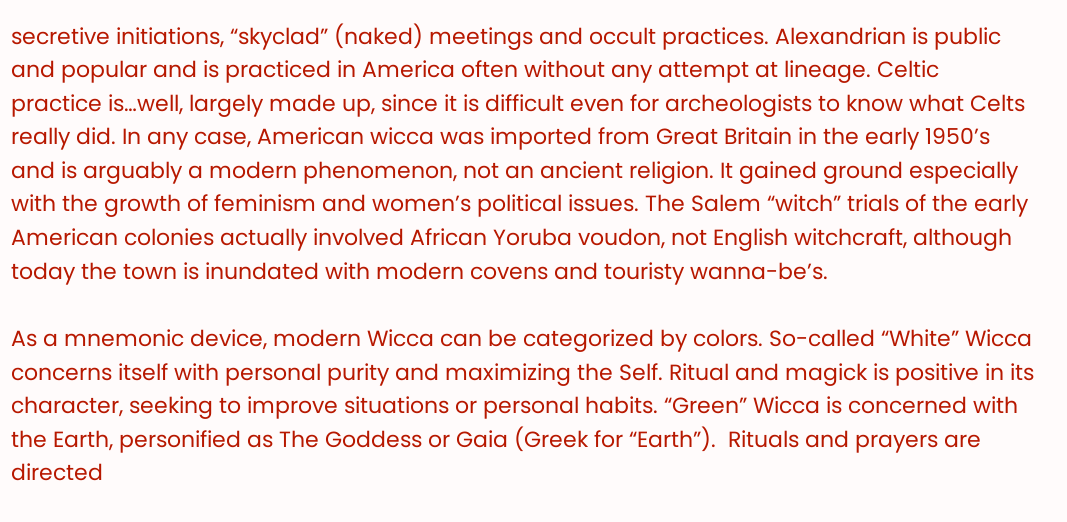secretive initiations, “skyclad” (naked) meetings and occult practices. Alexandrian is public and popular and is practiced in America often without any attempt at lineage. Celtic practice is…well, largely made up, since it is difficult even for archeologists to know what Celts really did. In any case, American wicca was imported from Great Britain in the early 1950’s and is arguably a modern phenomenon, not an ancient religion. It gained ground especially with the growth of feminism and women’s political issues. The Salem “witch” trials of the early American colonies actually involved African Yoruba voudon, not English witchcraft, although today the town is inundated with modern covens and touristy wanna-be’s.

As a mnemonic device, modern Wicca can be categorized by colors. So-called “White” Wicca concerns itself with personal purity and maximizing the Self. Ritual and magick is positive in its character, seeking to improve situations or personal habits. “Green” Wicca is concerned with the Earth, personified as The Goddess or Gaia (Greek for “Earth”).  Rituals and prayers are directed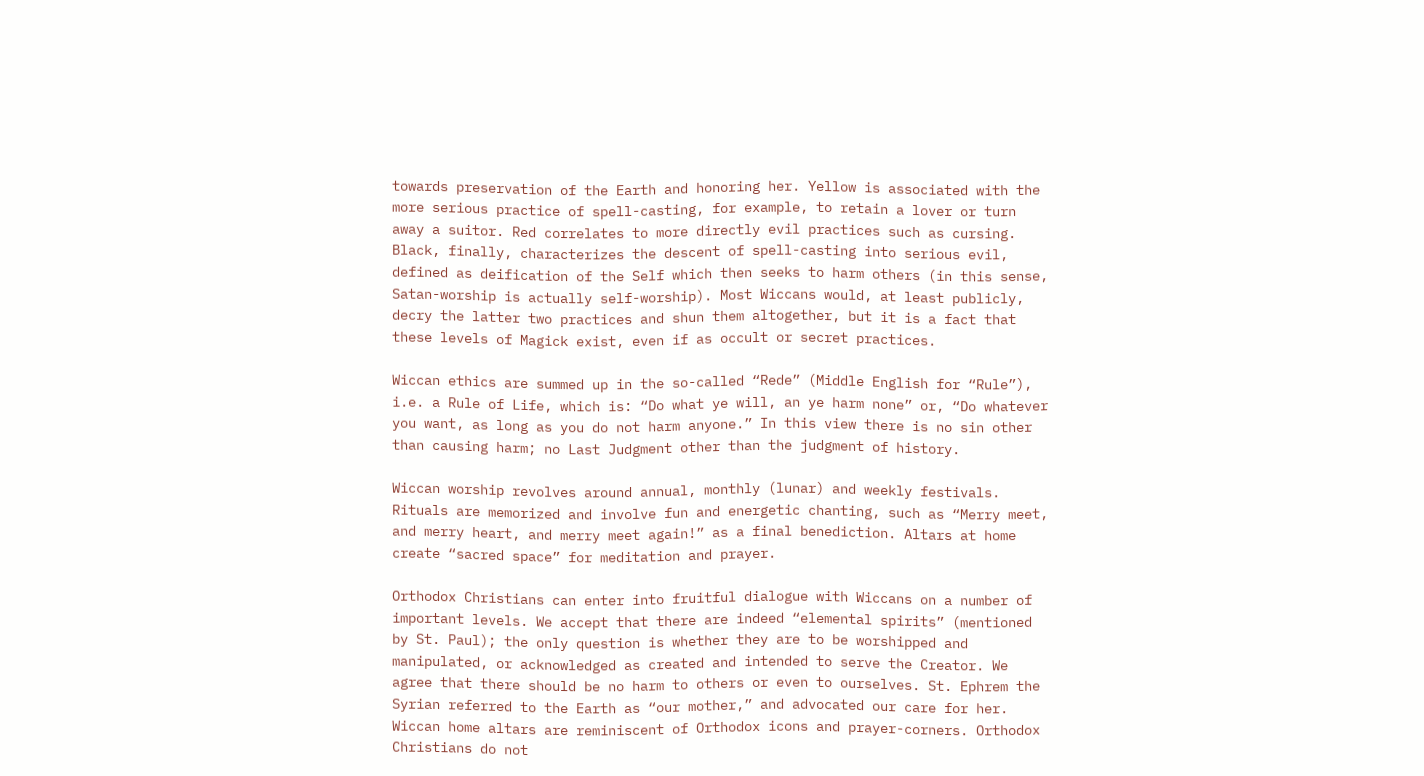towards preservation of the Earth and honoring her. Yellow is associated with the more serious practice of spell-casting, for example, to retain a lover or turn away a suitor. Red correlates to more directly evil practices such as cursing. Black, finally, characterizes the descent of spell-casting into serious evil, defined as deification of the Self which then seeks to harm others (in this sense, Satan-worship is actually self-worship). Most Wiccans would, at least publicly, decry the latter two practices and shun them altogether, but it is a fact that these levels of Magick exist, even if as occult or secret practices.

Wiccan ethics are summed up in the so-called “Rede” (Middle English for “Rule”), i.e. a Rule of Life, which is: “Do what ye will, an ye harm none” or, “Do whatever you want, as long as you do not harm anyone.” In this view there is no sin other than causing harm; no Last Judgment other than the judgment of history.

Wiccan worship revolves around annual, monthly (lunar) and weekly festivals. Rituals are memorized and involve fun and energetic chanting, such as “Merry meet, and merry heart, and merry meet again!” as a final benediction. Altars at home create “sacred space” for meditation and prayer.

Orthodox Christians can enter into fruitful dialogue with Wiccans on a number of important levels. We accept that there are indeed “elemental spirits” (mentioned by St. Paul); the only question is whether they are to be worshipped and manipulated, or acknowledged as created and intended to serve the Creator. We agree that there should be no harm to others or even to ourselves. St. Ephrem the Syrian referred to the Earth as “our mother,” and advocated our care for her. Wiccan home altars are reminiscent of Orthodox icons and prayer-corners. Orthodox Christians do not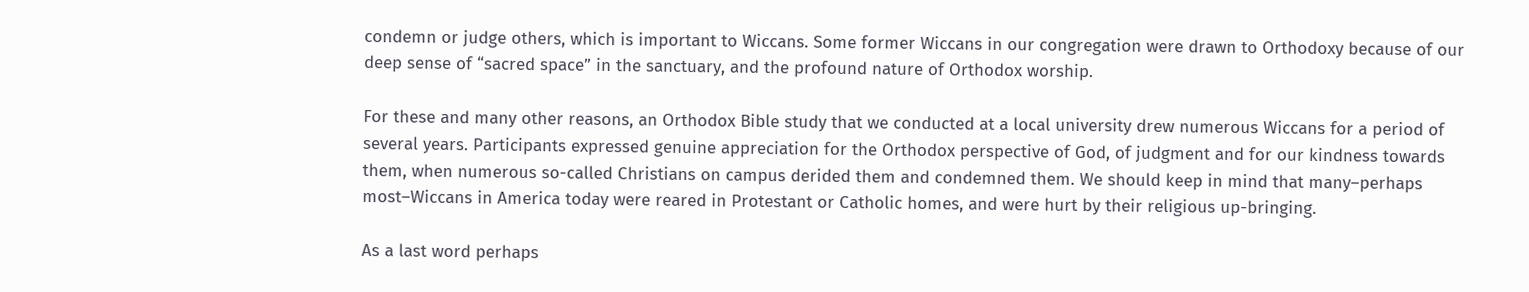condemn or judge others, which is important to Wiccans. Some former Wiccans in our congregation were drawn to Orthodoxy because of our deep sense of “sacred space” in the sanctuary, and the profound nature of Orthodox worship.

For these and many other reasons, an Orthodox Bible study that we conducted at a local university drew numerous Wiccans for a period of several years. Participants expressed genuine appreciation for the Orthodox perspective of God, of judgment and for our kindness towards them, when numerous so-called Christians on campus derided them and condemned them. We should keep in mind that many–perhaps most–Wiccans in America today were reared in Protestant or Catholic homes, and were hurt by their religious up-bringing.

As a last word perhaps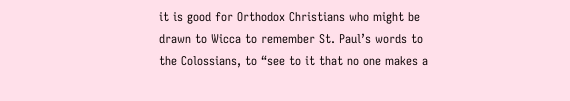it is good for Orthodox Christians who might be drawn to Wicca to remember St. Paul’s words to the Colossians, to “see to it that no one makes a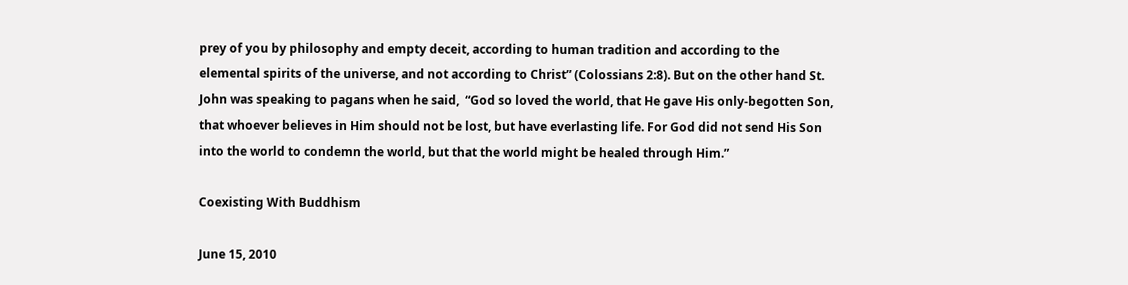prey of you by philosophy and empty deceit, according to human tradition and according to the elemental spirits of the universe, and not according to Christ” (Colossians 2:8). But on the other hand St. John was speaking to pagans when he said,  “God so loved the world, that He gave His only-begotten Son, that whoever believes in Him should not be lost, but have everlasting life. For God did not send His Son into the world to condemn the world, but that the world might be healed through Him.”

Coexisting With Buddhism

June 15, 2010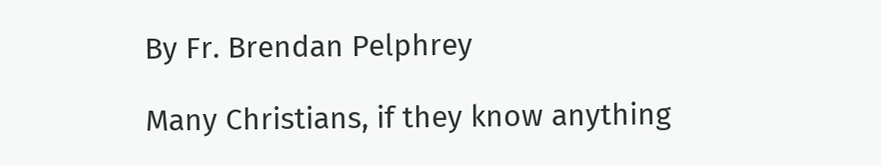By Fr. Brendan Pelphrey

Many Christians, if they know anything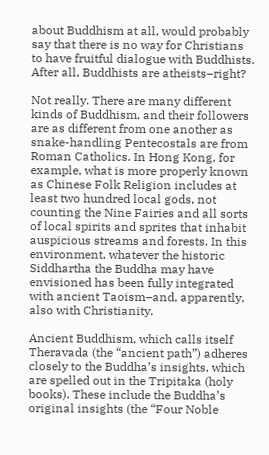about Buddhism at all, would probably say that there is no way for Christians to have fruitful dialogue with Buddhists. After all, Buddhists are atheists–right?

Not really. There are many different kinds of Buddhism, and their followers are as different from one another as snake-handling Pentecostals are from Roman Catholics. In Hong Kong, for example, what is more properly known as Chinese Folk Religion includes at least two hundred local gods, not counting the Nine Fairies and all sorts of local spirits and sprites that inhabit auspicious streams and forests. In this environment, whatever the historic Siddhartha the Buddha may have envisioned has been fully integrated with ancient Taoism–and, apparently, also with Christianity.

Ancient Buddhism, which calls itself Theravada (the “ancient path”) adheres closely to the Buddha’s insights, which are spelled out in the Tripitaka (holy books). These include the Buddha’s original insights (the “Four Noble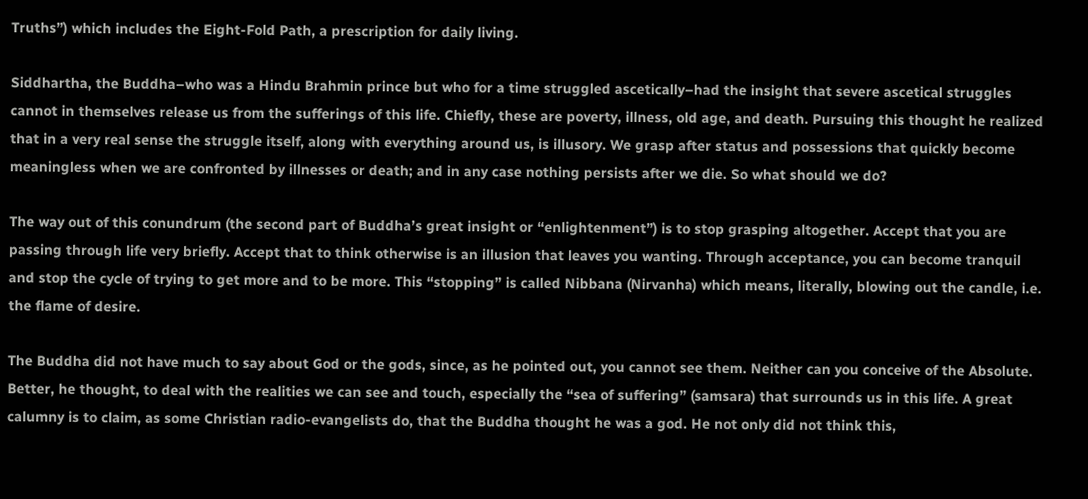Truths”) which includes the Eight-Fold Path, a prescription for daily living.

Siddhartha, the Buddha–who was a Hindu Brahmin prince but who for a time struggled ascetically–had the insight that severe ascetical struggles cannot in themselves release us from the sufferings of this life. Chiefly, these are poverty, illness, old age, and death. Pursuing this thought he realized that in a very real sense the struggle itself, along with everything around us, is illusory. We grasp after status and possessions that quickly become meaningless when we are confronted by illnesses or death; and in any case nothing persists after we die. So what should we do?

The way out of this conundrum (the second part of Buddha’s great insight or “enlightenment”) is to stop grasping altogether. Accept that you are passing through life very briefly. Accept that to think otherwise is an illusion that leaves you wanting. Through acceptance, you can become tranquil and stop the cycle of trying to get more and to be more. This “stopping” is called Nibbana (Nirvanha) which means, literally, blowing out the candle, i.e. the flame of desire.

The Buddha did not have much to say about God or the gods, since, as he pointed out, you cannot see them. Neither can you conceive of the Absolute. Better, he thought, to deal with the realities we can see and touch, especially the “sea of suffering” (samsara) that surrounds us in this life. A great calumny is to claim, as some Christian radio-evangelists do, that the Buddha thought he was a god. He not only did not think this,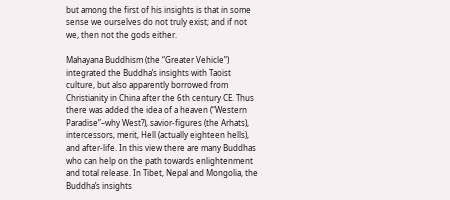but among the first of his insights is that in some sense we ourselves do not truly exist; and if not we, then not the gods either.

Mahayana Buddhism (the “Greater Vehicle”) integrated the Buddha’s insights with Taoist culture, but also apparently borrowed from Christianity in China after the 6th century CE. Thus there was added the idea of a heaven (“Western Paradise”–why West?), savior-figures (the Arhats), intercessors, merit, Hell (actually eighteen hells), and after-life. In this view there are many Buddhas who can help on the path towards enlightenment and total release. In Tibet, Nepal and Mongolia, the Buddha’s insights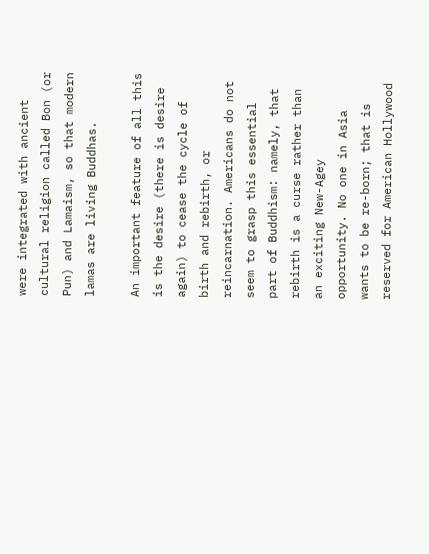were integrated with ancient cultural religion called Bon (or Pun) and Lamaism, so that modern lamas are living Buddhas.

An important feature of all this is the desire (there is desire again) to cease the cycle of birth and rebirth, or reincarnation. Americans do not seem to grasp this essential part of Buddhism: namely, that rebirth is a curse rather than an exciting New-Agey opportunity. No one in Asia wants to be re-born; that is reserved for American Hollywood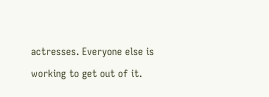actresses. Everyone else is working to get out of it.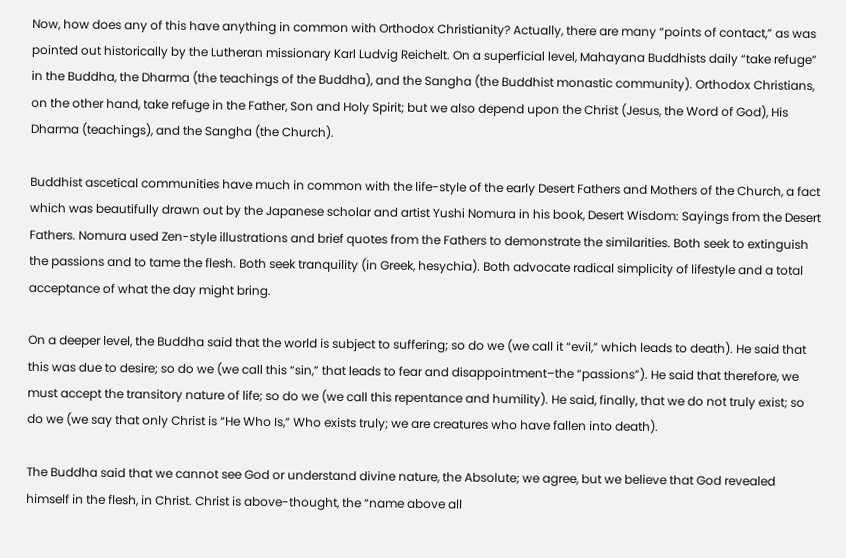Now, how does any of this have anything in common with Orthodox Christianity? Actually, there are many “points of contact,” as was pointed out historically by the Lutheran missionary Karl Ludvig Reichelt. On a superficial level, Mahayana Buddhists daily “take refuge” in the Buddha, the Dharma (the teachings of the Buddha), and the Sangha (the Buddhist monastic community). Orthodox Christians, on the other hand, take refuge in the Father, Son and Holy Spirit; but we also depend upon the Christ (Jesus, the Word of God), His Dharma (teachings), and the Sangha (the Church).

Buddhist ascetical communities have much in common with the life-style of the early Desert Fathers and Mothers of the Church, a fact which was beautifully drawn out by the Japanese scholar and artist Yushi Nomura in his book, Desert Wisdom: Sayings from the Desert Fathers. Nomura used Zen-style illustrations and brief quotes from the Fathers to demonstrate the similarities. Both seek to extinguish the passions and to tame the flesh. Both seek tranquility (in Greek, hesychia). Both advocate radical simplicity of lifestyle and a total acceptance of what the day might bring.

On a deeper level, the Buddha said that the world is subject to suffering; so do we (we call it “evil,” which leads to death). He said that this was due to desire; so do we (we call this “sin,” that leads to fear and disappointment–the “passions”). He said that therefore, we must accept the transitory nature of life; so do we (we call this repentance and humility). He said, finally, that we do not truly exist; so do we (we say that only Christ is “He Who Is,” Who exists truly; we are creatures who have fallen into death).

The Buddha said that we cannot see God or understand divine nature, the Absolute; we agree, but we believe that God revealed himself in the flesh, in Christ. Christ is above-thought, the “name above all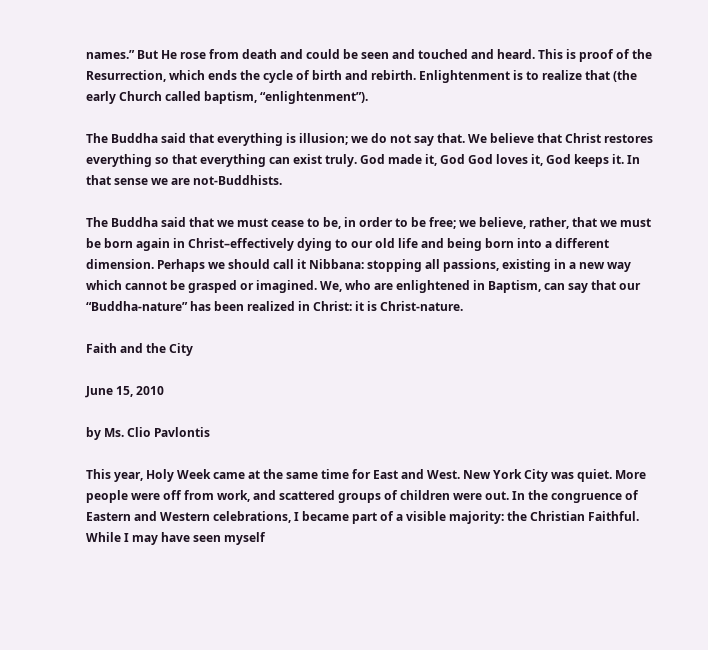names.” But He rose from death and could be seen and touched and heard. This is proof of the Resurrection, which ends the cycle of birth and rebirth. Enlightenment is to realize that (the early Church called baptism, “enlightenment”).

The Buddha said that everything is illusion; we do not say that. We believe that Christ restores everything so that everything can exist truly. God made it, God God loves it, God keeps it. In that sense we are not-Buddhists.

The Buddha said that we must cease to be, in order to be free; we believe, rather, that we must be born again in Christ–effectively dying to our old life and being born into a different dimension. Perhaps we should call it Nibbana: stopping all passions, existing in a new way which cannot be grasped or imagined. We, who are enlightened in Baptism, can say that our “Buddha-nature” has been realized in Christ: it is Christ-nature.

Faith and the City

June 15, 2010

by Ms. Clio Pavlontis

This year, Holy Week came at the same time for East and West. New York City was quiet. More people were off from work, and scattered groups of children were out. In the congruence of Eastern and Western celebrations, I became part of a visible majority: the Christian Faithful. While I may have seen myself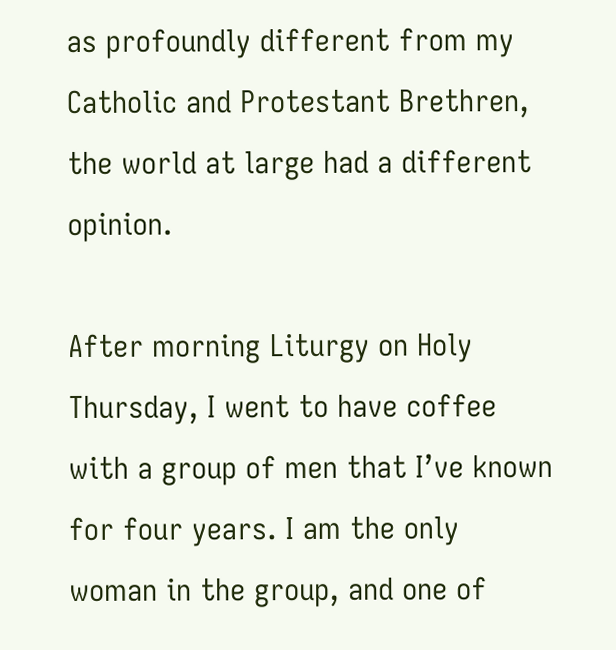as profoundly different from my Catholic and Protestant Brethren, the world at large had a different opinion.

After morning Liturgy on Holy Thursday, I went to have coffee with a group of men that I’ve known for four years. I am the only woman in the group, and one of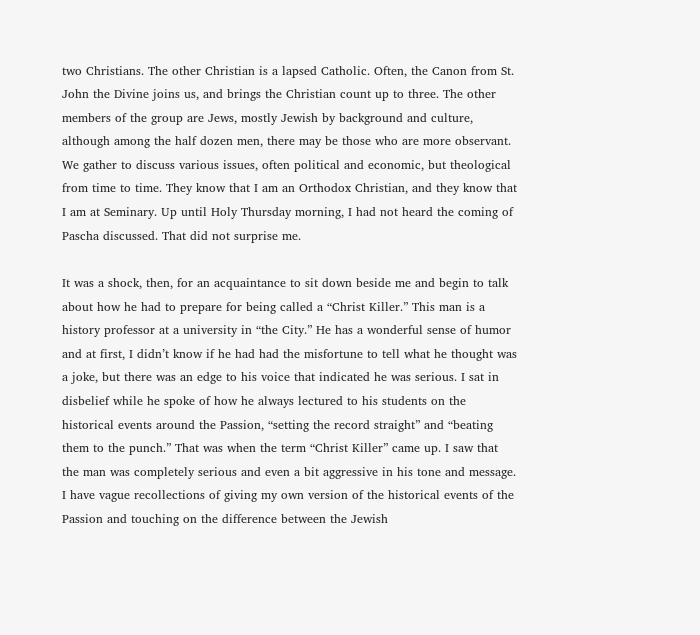two Christians. The other Christian is a lapsed Catholic. Often, the Canon from St. John the Divine joins us, and brings the Christian count up to three. The other members of the group are Jews, mostly Jewish by background and culture, although among the half dozen men, there may be those who are more observant. We gather to discuss various issues, often political and economic, but theological from time to time. They know that I am an Orthodox Christian, and they know that I am at Seminary. Up until Holy Thursday morning, I had not heard the coming of Pascha discussed. That did not surprise me.

It was a shock, then, for an acquaintance to sit down beside me and begin to talk about how he had to prepare for being called a “Christ Killer.” This man is a history professor at a university in “the City.” He has a wonderful sense of humor and at first, I didn’t know if he had had the misfortune to tell what he thought was a joke, but there was an edge to his voice that indicated he was serious. I sat in disbelief while he spoke of how he always lectured to his students on the historical events around the Passion, “setting the record straight” and “beating them to the punch.” That was when the term “Christ Killer” came up. I saw that the man was completely serious and even a bit aggressive in his tone and message. I have vague recollections of giving my own version of the historical events of the Passion and touching on the difference between the Jewish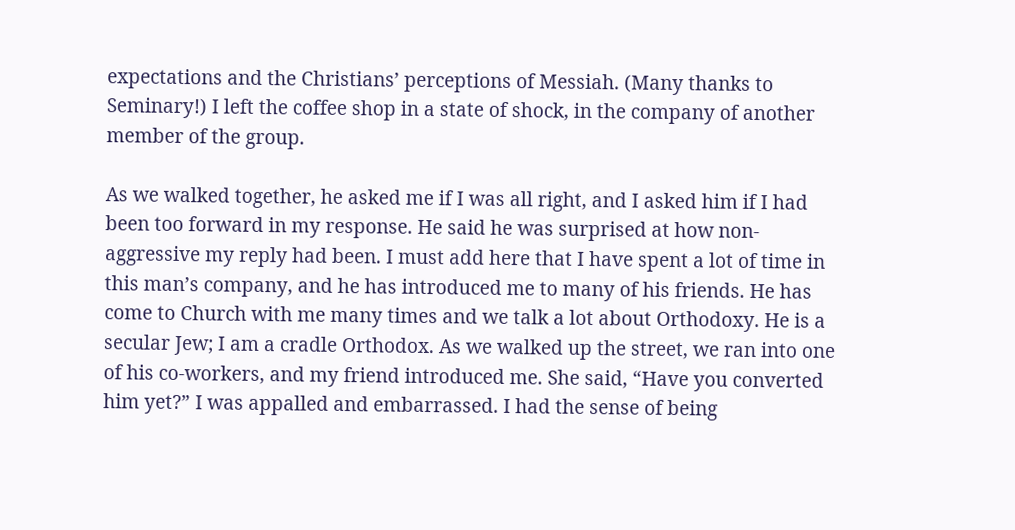expectations and the Christians’ perceptions of Messiah. (Many thanks to Seminary!) I left the coffee shop in a state of shock, in the company of another member of the group.

As we walked together, he asked me if I was all right, and I asked him if I had been too forward in my response. He said he was surprised at how non-aggressive my reply had been. I must add here that I have spent a lot of time in this man’s company, and he has introduced me to many of his friends. He has come to Church with me many times and we talk a lot about Orthodoxy. He is a secular Jew; I am a cradle Orthodox. As we walked up the street, we ran into one of his co-workers, and my friend introduced me. She said, “Have you converted him yet?” I was appalled and embarrassed. I had the sense of being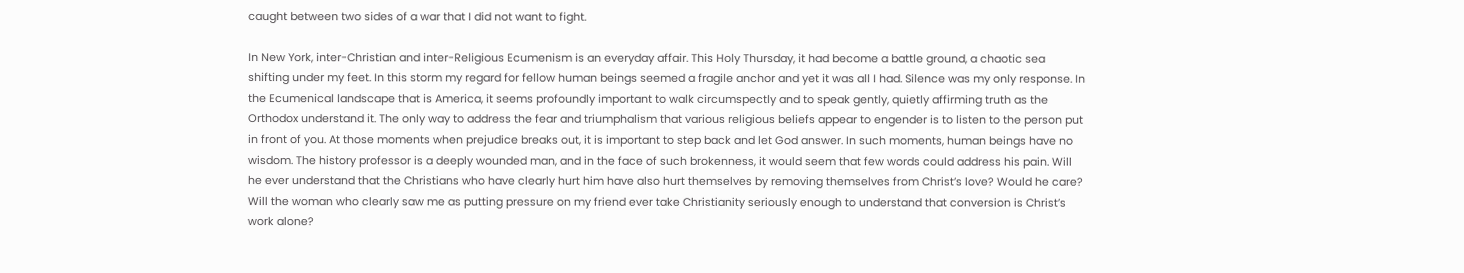caught between two sides of a war that I did not want to fight.

In New York, inter-Christian and inter-Religious Ecumenism is an everyday affair. This Holy Thursday, it had become a battle ground, a chaotic sea shifting under my feet. In this storm my regard for fellow human beings seemed a fragile anchor and yet it was all I had. Silence was my only response. In the Ecumenical landscape that is America, it seems profoundly important to walk circumspectly and to speak gently, quietly affirming truth as the Orthodox understand it. The only way to address the fear and triumphalism that various religious beliefs appear to engender is to listen to the person put in front of you. At those moments when prejudice breaks out, it is important to step back and let God answer. In such moments, human beings have no wisdom. The history professor is a deeply wounded man, and in the face of such brokenness, it would seem that few words could address his pain. Will he ever understand that the Christians who have clearly hurt him have also hurt themselves by removing themselves from Christ’s love? Would he care? Will the woman who clearly saw me as putting pressure on my friend ever take Christianity seriously enough to understand that conversion is Christ’s work alone?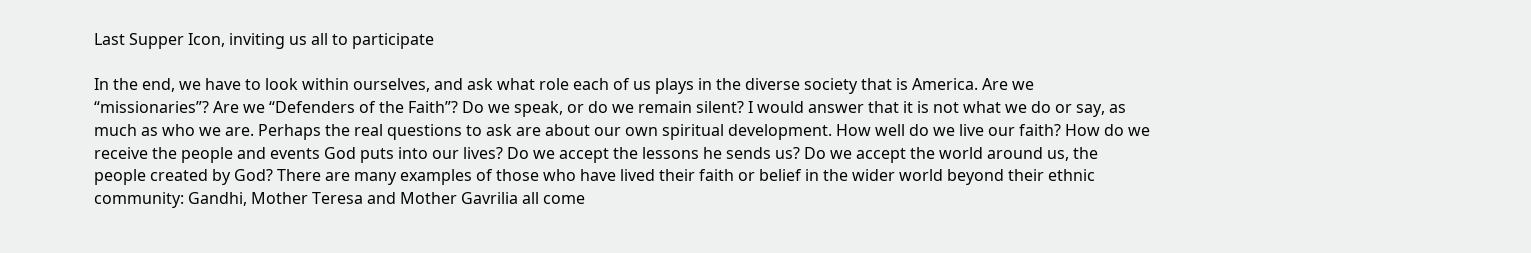Last Supper Icon, inviting us all to participate

In the end, we have to look within ourselves, and ask what role each of us plays in the diverse society that is America. Are we “missionaries”? Are we “Defenders of the Faith”? Do we speak, or do we remain silent? I would answer that it is not what we do or say, as much as who we are. Perhaps the real questions to ask are about our own spiritual development. How well do we live our faith? How do we receive the people and events God puts into our lives? Do we accept the lessons he sends us? Do we accept the world around us, the people created by God? There are many examples of those who have lived their faith or belief in the wider world beyond their ethnic community: Gandhi, Mother Teresa and Mother Gavrilia all come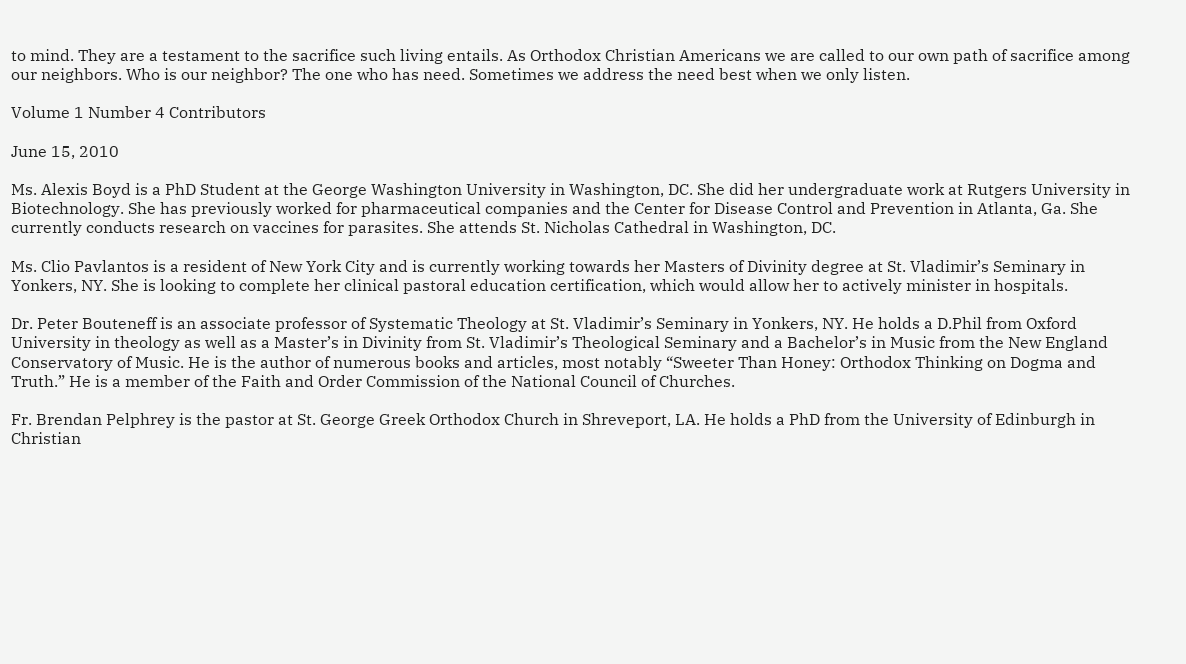to mind. They are a testament to the sacrifice such living entails. As Orthodox Christian Americans we are called to our own path of sacrifice among our neighbors. Who is our neighbor? The one who has need. Sometimes we address the need best when we only listen.

Volume 1 Number 4 Contributors

June 15, 2010

Ms. Alexis Boyd is a PhD Student at the George Washington University in Washington, DC. She did her undergraduate work at Rutgers University in Biotechnology. She has previously worked for pharmaceutical companies and the Center for Disease Control and Prevention in Atlanta, Ga. She currently conducts research on vaccines for parasites. She attends St. Nicholas Cathedral in Washington, DC.

Ms. Clio Pavlantos is a resident of New York City and is currently working towards her Masters of Divinity degree at St. Vladimir’s Seminary in Yonkers, NY. She is looking to complete her clinical pastoral education certification, which would allow her to actively minister in hospitals.

Dr. Peter Bouteneff is an associate professor of Systematic Theology at St. Vladimir’s Seminary in Yonkers, NY. He holds a D.Phil from Oxford University in theology as well as a Master’s in Divinity from St. Vladimir’s Theological Seminary and a Bachelor’s in Music from the New England Conservatory of Music. He is the author of numerous books and articles, most notably “Sweeter Than Honey: Orthodox Thinking on Dogma and Truth.” He is a member of the Faith and Order Commission of the National Council of Churches.

Fr. Brendan Pelphrey is the pastor at St. George Greek Orthodox Church in Shreveport, LA. He holds a PhD from the University of Edinburgh in Christian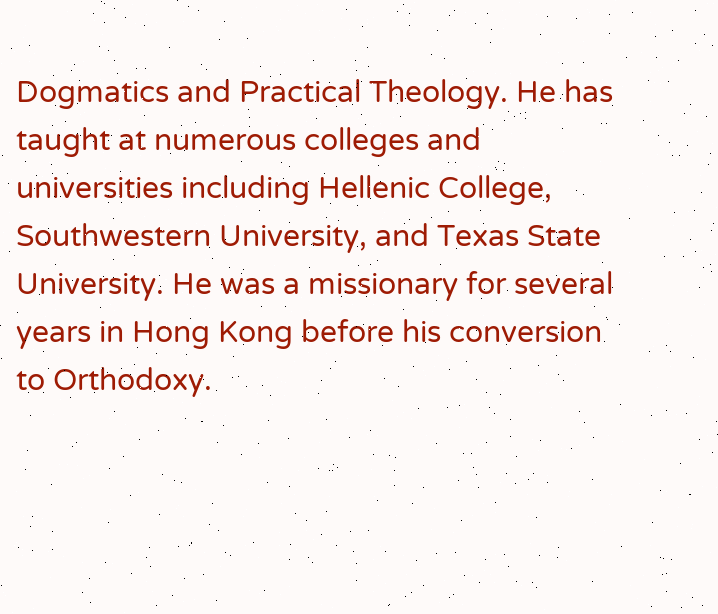Dogmatics and Practical Theology. He has taught at numerous colleges and universities including Hellenic College, Southwestern University, and Texas State University. He was a missionary for several years in Hong Kong before his conversion to Orthodoxy.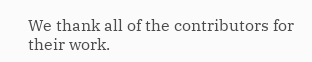We thank all of the contributors for their work.